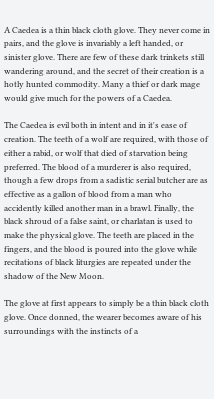A Caedea is a thin black cloth glove. They never come in pairs, and the glove is invariably a left handed, or sinister glove. There are few of these dark trinkets still wandering around, and the secret of their creation is a hotly hunted commodity. Many a thief or dark mage would give much for the powers of a Caedea.

The Caedea is evil both in intent and in it's ease of creation. The teeth of a wolf are required, with those of either a rabid, or wolf that died of starvation being preferred. The blood of a murderer is also required, though a few drops from a sadistic serial butcher are as effective as a gallon of blood from a man who accidently killed another man in a brawl. Finally, the black shroud of a false saint, or charlatan is used to make the physical glove. The teeth are placed in the fingers, and the blood is poured into the glove while recitations of black liturgies are repeated under the shadow of the New Moon.

The glove at first appears to simply be a thin black cloth glove. Once donned, the wearer becomes aware of his surroundings with the instincts of a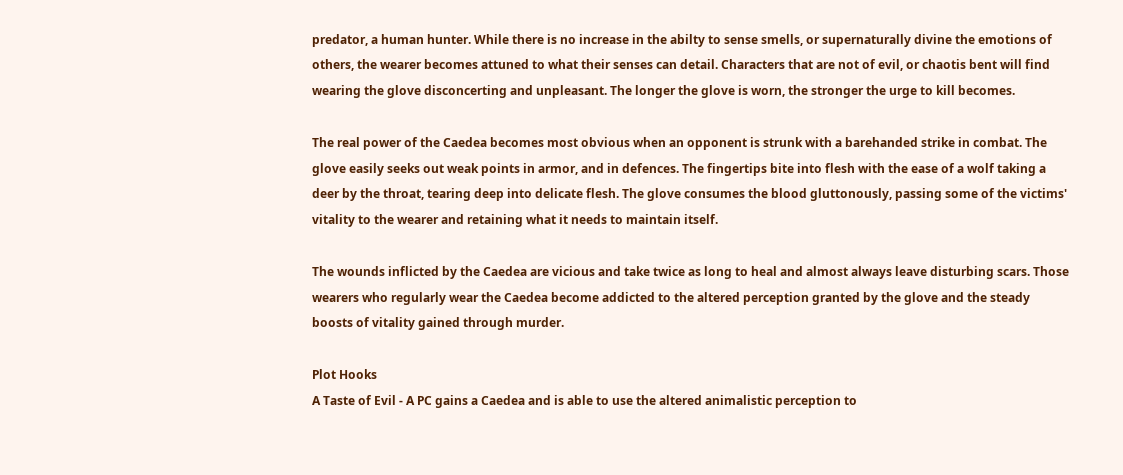predator, a human hunter. While there is no increase in the abilty to sense smells, or supernaturally divine the emotions of others, the wearer becomes attuned to what their senses can detail. Characters that are not of evil, or chaotis bent will find wearing the glove disconcerting and unpleasant. The longer the glove is worn, the stronger the urge to kill becomes.

The real power of the Caedea becomes most obvious when an opponent is strunk with a barehanded strike in combat. The glove easily seeks out weak points in armor, and in defences. The fingertips bite into flesh with the ease of a wolf taking a deer by the throat, tearing deep into delicate flesh. The glove consumes the blood gluttonously, passing some of the victims' vitality to the wearer and retaining what it needs to maintain itself.

The wounds inflicted by the Caedea are vicious and take twice as long to heal and almost always leave disturbing scars. Those wearers who regularly wear the Caedea become addicted to the altered perception granted by the glove and the steady boosts of vitality gained through murder.

Plot Hooks
A Taste of Evil - A PC gains a Caedea and is able to use the altered animalistic perception to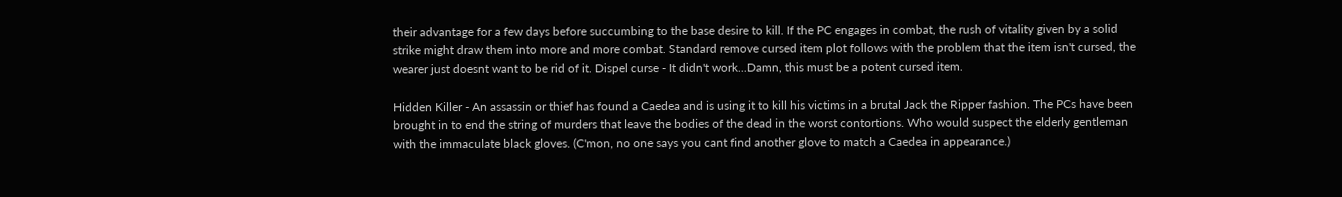their advantage for a few days before succumbing to the base desire to kill. If the PC engages in combat, the rush of vitality given by a solid strike might draw them into more and more combat. Standard remove cursed item plot follows with the problem that the item isn't cursed, the wearer just doesnt want to be rid of it. Dispel curse - It didn't work...Damn, this must be a potent cursed item.

Hidden Killer - An assassin or thief has found a Caedea and is using it to kill his victims in a brutal Jack the Ripper fashion. The PCs have been brought in to end the string of murders that leave the bodies of the dead in the worst contortions. Who would suspect the elderly gentleman with the immaculate black gloves. (C'mon, no one says you cant find another glove to match a Caedea in appearance.)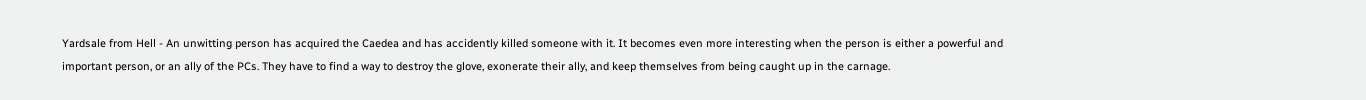Yardsale from Hell - An unwitting person has acquired the Caedea and has accidently killed someone with it. It becomes even more interesting when the person is either a powerful and important person, or an ally of the PCs. They have to find a way to destroy the glove, exonerate their ally, and keep themselves from being caught up in the carnage.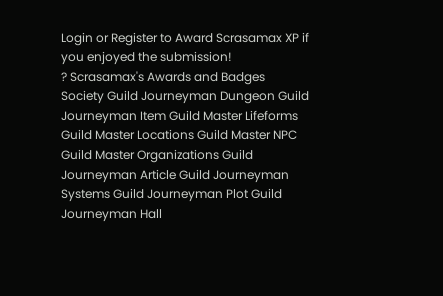Login or Register to Award Scrasamax XP if you enjoyed the submission!
? Scrasamax's Awards and Badges
Society Guild Journeyman Dungeon Guild Journeyman Item Guild Master Lifeforms Guild Master Locations Guild Master NPC Guild Master Organizations Guild Journeyman Article Guild Journeyman Systems Guild Journeyman Plot Guild Journeyman Hall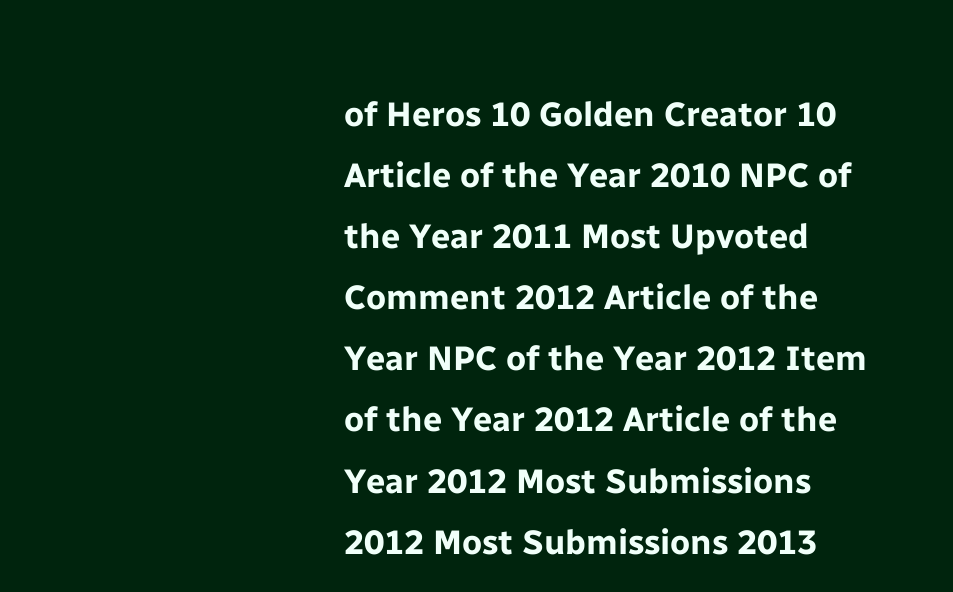of Heros 10 Golden Creator 10 Article of the Year 2010 NPC of the Year 2011 Most Upvoted Comment 2012 Article of the Year NPC of the Year 2012 Item of the Year 2012 Article of the Year 2012 Most Submissions 2012 Most Submissions 2013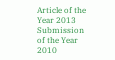Article of the Year 2013 Submission of the Year 2010